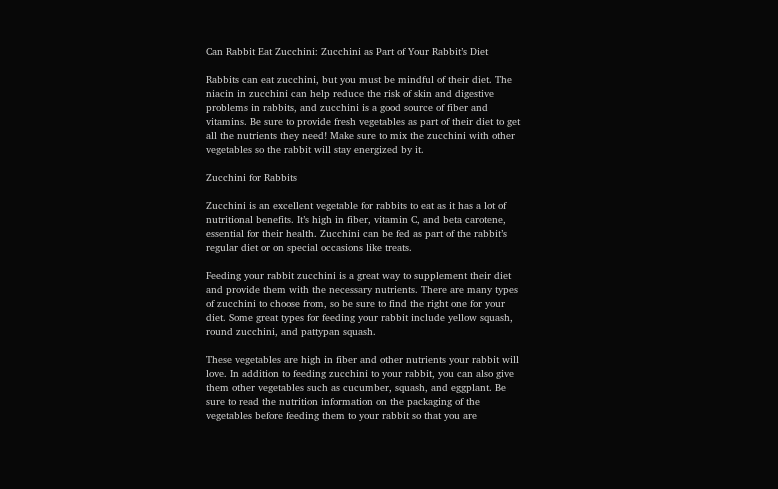Can Rabbit Eat Zucchini: Zucchini as Part of Your Rabbit’s Diet

Rabbits can eat zucchini, but you must be mindful of their diet. The niacin in zucchini can help reduce the risk of skin and digestive problems in rabbits, and zucchini is a good source of fiber and vitamins. Be sure to provide fresh vegetables as part of their diet to get all the nutrients they need! Make sure to mix the zucchini with other vegetables so the rabbit will stay energized by it.

Zucchini for Rabbits

Zucchini is an excellent vegetable for rabbits to eat as it has a lot of nutritional benefits. It’s high in fiber, vitamin C, and beta carotene, essential for their health. Zucchini can be fed as part of the rabbit’s regular diet or on special occasions like treats.

Feeding your rabbit zucchini is a great way to supplement their diet and provide them with the necessary nutrients. There are many types of zucchini to choose from, so be sure to find the right one for your diet. Some great types for feeding your rabbit include yellow squash, round zucchini, and pattypan squash.

These vegetables are high in fiber and other nutrients your rabbit will love. In addition to feeding zucchini to your rabbit, you can also give them other vegetables such as cucumber, squash, and eggplant. Be sure to read the nutrition information on the packaging of the vegetables before feeding them to your rabbit so that you are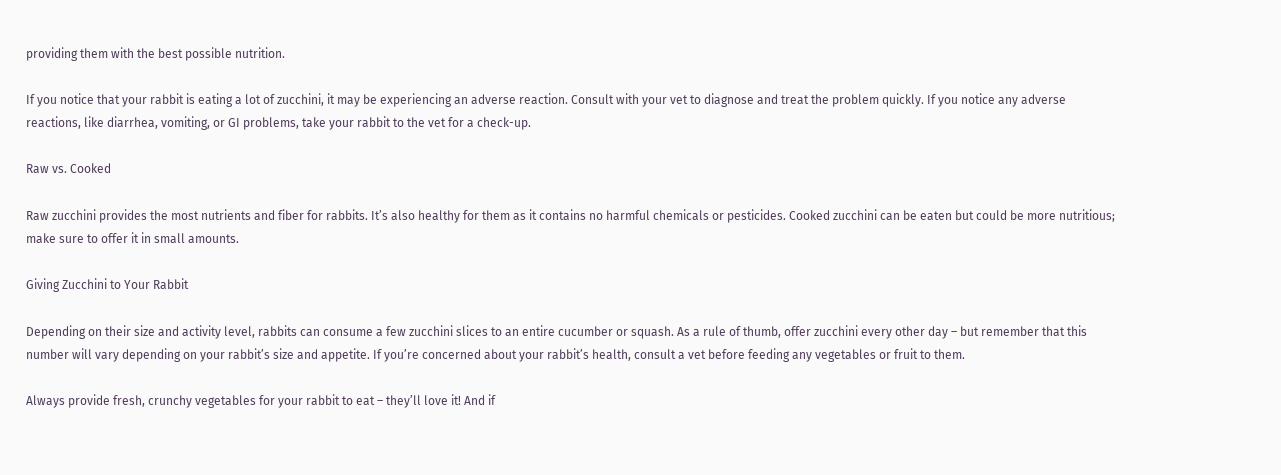providing them with the best possible nutrition.

If you notice that your rabbit is eating a lot of zucchini, it may be experiencing an adverse reaction. Consult with your vet to diagnose and treat the problem quickly. If you notice any adverse reactions, like diarrhea, vomiting, or GI problems, take your rabbit to the vet for a check-up.

Raw vs. Cooked

Raw zucchini provides the most nutrients and fiber for rabbits. It’s also healthy for them as it contains no harmful chemicals or pesticides. Cooked zucchini can be eaten but could be more nutritious; make sure to offer it in small amounts.

Giving Zucchini to Your Rabbit

Depending on their size and activity level, rabbits can consume a few zucchini slices to an entire cucumber or squash. As a rule of thumb, offer zucchini every other day – but remember that this number will vary depending on your rabbit’s size and appetite. If you’re concerned about your rabbit’s health, consult a vet before feeding any vegetables or fruit to them.

Always provide fresh, crunchy vegetables for your rabbit to eat – they’ll love it! And if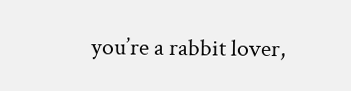you’re a rabbit lover,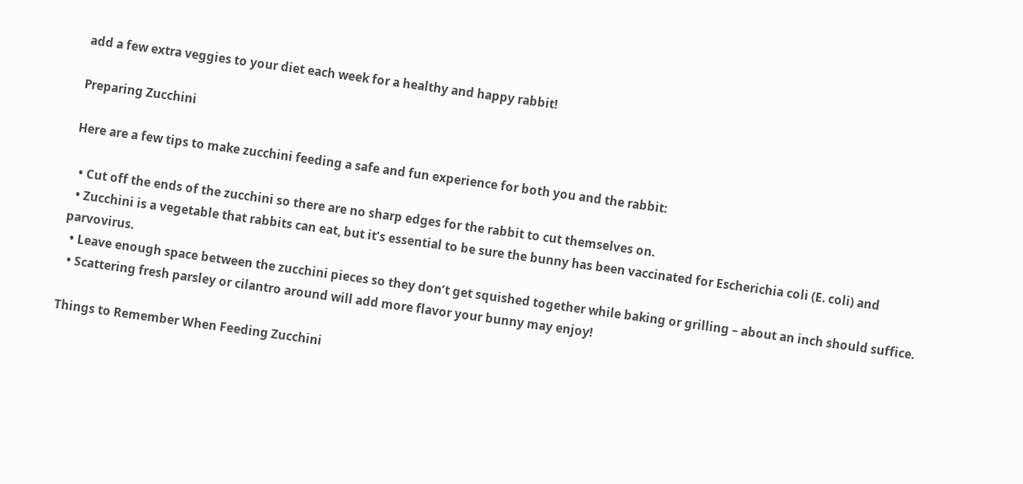add a few extra veggies to your diet each week for a healthy and happy rabbit!

Preparing Zucchini

Here are a few tips to make zucchini feeding a safe and fun experience for both you and the rabbit:

  • Cut off the ends of the zucchini so there are no sharp edges for the rabbit to cut themselves on.
  • Zucchini is a vegetable that rabbits can eat, but it’s essential to be sure the bunny has been vaccinated for Escherichia coli (E. coli) and parvovirus.
  • Leave enough space between the zucchini pieces so they don’t get squished together while baking or grilling – about an inch should suffice.
  • Scattering fresh parsley or cilantro around will add more flavor your bunny may enjoy!

Things to Remember When Feeding Zucchini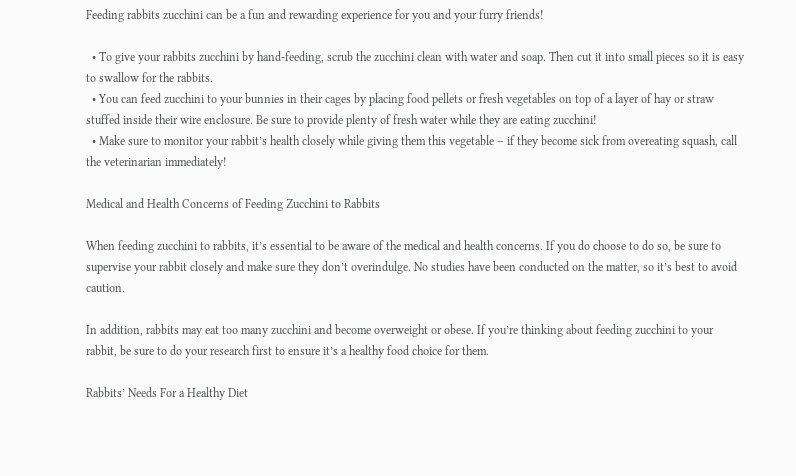Feeding rabbits zucchini can be a fun and rewarding experience for you and your furry friends!

  • To give your rabbits zucchini by hand-feeding, scrub the zucchini clean with water and soap. Then cut it into small pieces so it is easy to swallow for the rabbits.
  • You can feed zucchini to your bunnies in their cages by placing food pellets or fresh vegetables on top of a layer of hay or straw stuffed inside their wire enclosure. Be sure to provide plenty of fresh water while they are eating zucchini!
  • Make sure to monitor your rabbit’s health closely while giving them this vegetable – if they become sick from overeating squash, call the veterinarian immediately!

Medical and Health Concerns of Feeding Zucchini to Rabbits

When feeding zucchini to rabbits, it’s essential to be aware of the medical and health concerns. If you do choose to do so, be sure to supervise your rabbit closely and make sure they don’t overindulge. No studies have been conducted on the matter, so it’s best to avoid caution.

In addition, rabbits may eat too many zucchini and become overweight or obese. If you’re thinking about feeding zucchini to your rabbit, be sure to do your research first to ensure it’s a healthy food choice for them.

Rabbits’ Needs For a Healthy Diet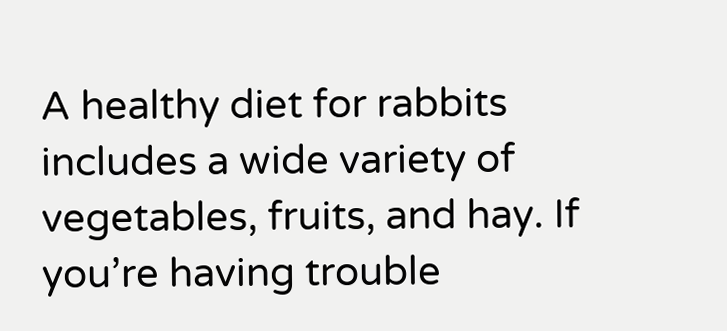A healthy diet for rabbits includes a wide variety of vegetables, fruits, and hay. If you’re having trouble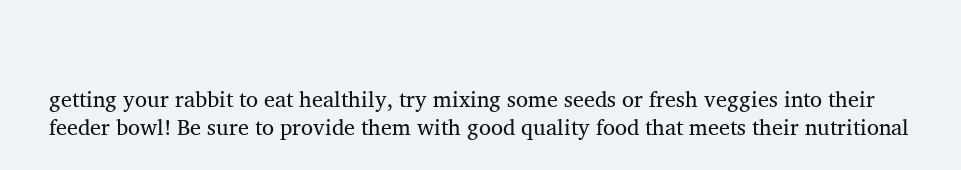getting your rabbit to eat healthily, try mixing some seeds or fresh veggies into their feeder bowl! Be sure to provide them with good quality food that meets their nutritional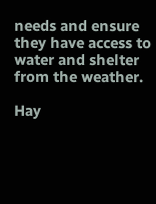needs and ensure they have access to water and shelter from the weather.

Hay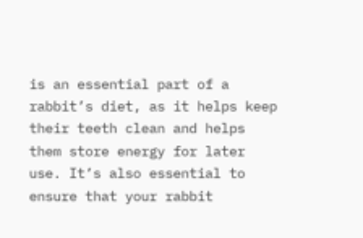is an essential part of a rabbit’s diet, as it helps keep their teeth clean and helps them store energy for later use. It’s also essential to ensure that your rabbit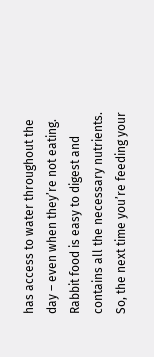has access to water throughout the day – even when they’re not eating. Rabbit food is easy to digest and contains all the necessary nutrients. So, the next time you’re feeding your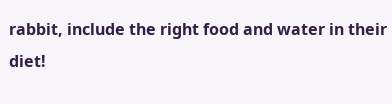rabbit, include the right food and water in their diet!